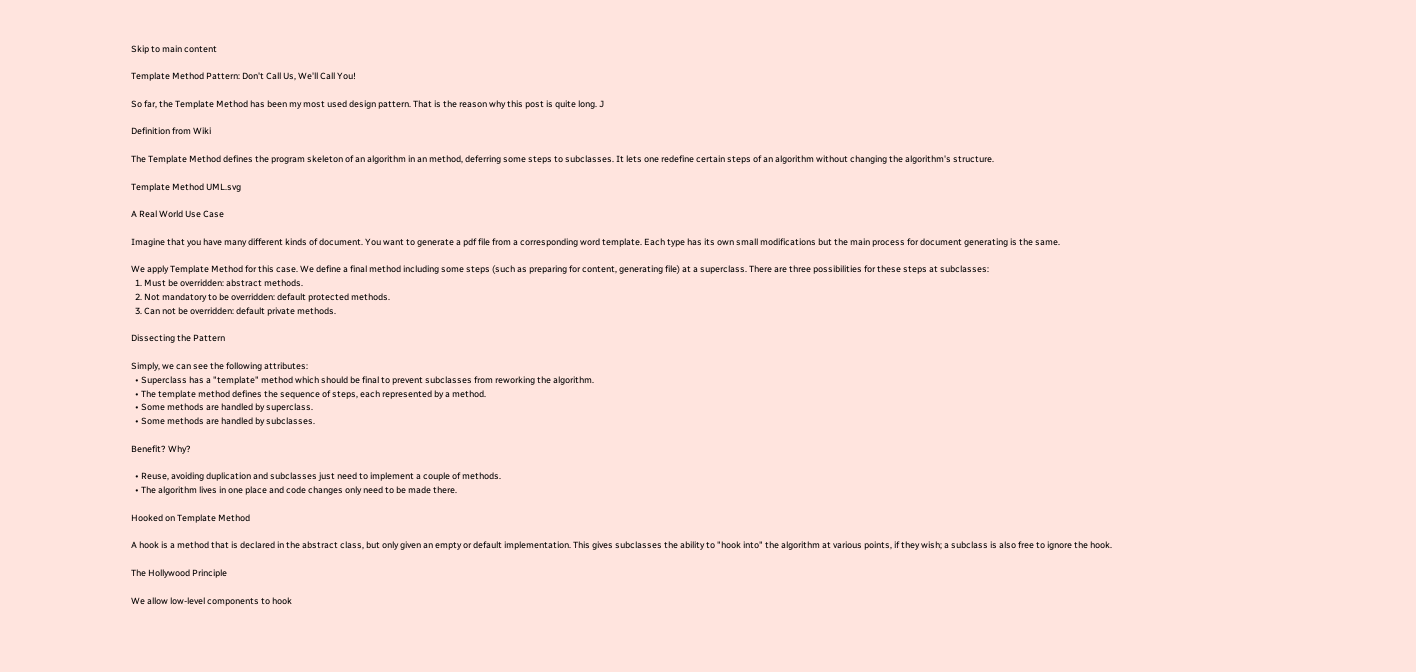Skip to main content

Template Method Pattern: Don't Call Us, We'll Call You!

So far, the Template Method has been my most used design pattern. That is the reason why this post is quite long. J

Definition from Wiki

The Template Method defines the program skeleton of an algorithm in an method, deferring some steps to subclasses. It lets one redefine certain steps of an algorithm without changing the algorithm's structure.

Template Method UML.svg

A Real World Use Case

Imagine that you have many different kinds of document. You want to generate a pdf file from a corresponding word template. Each type has its own small modifications but the main process for document generating is the same.

We apply Template Method for this case. We define a final method including some steps (such as preparing for content, generating file) at a superclass. There are three possibilities for these steps at subclasses:
  1. Must be overridden: abstract methods.
  2. Not mandatory to be overridden: default protected methods.
  3. Can not be overridden: default private methods.

Dissecting the Pattern

Simply, we can see the following attributes:
  • Superclass has a "template" method which should be final to prevent subclasses from reworking the algorithm.
  • The template method defines the sequence of steps, each represented by a method.
  • Some methods are handled by superclass.
  • Some methods are handled by subclasses.

Benefit? Why?

  • Reuse, avoiding duplication and subclasses just need to implement a couple of methods.
  • The algorithm lives in one place and code changes only need to be made there.

Hooked on Template Method

A hook is a method that is declared in the abstract class, but only given an empty or default implementation. This gives subclasses the ability to "hook into" the algorithm at various points, if they wish; a subclass is also free to ignore the hook.

The Hollywood Principle

We allow low-level components to hook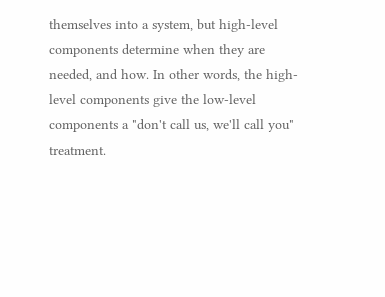themselves into a system, but high-level components determine when they are needed, and how. In other words, the high-level components give the low-level components a "don't call us, we'll call you" treatment.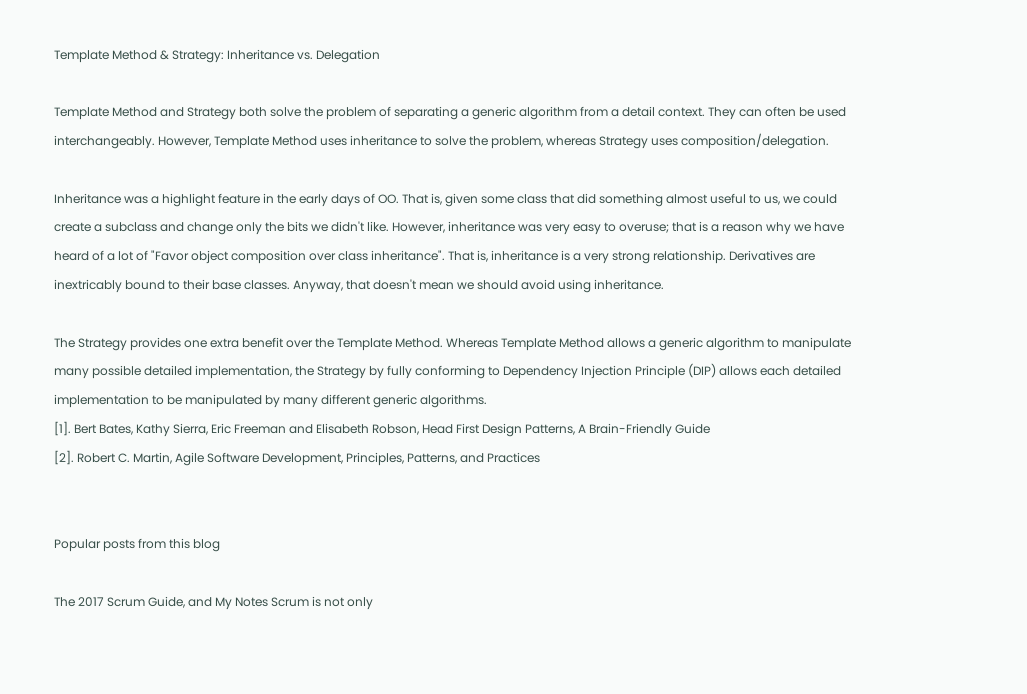Template Method & Strategy: Inheritance vs. Delegation

Template Method and Strategy both solve the problem of separating a generic algorithm from a detail context. They can often be used interchangeably. However, Template Method uses inheritance to solve the problem, whereas Strategy uses composition/delegation.

Inheritance was a highlight feature in the early days of OO. That is, given some class that did something almost useful to us, we could create a subclass and change only the bits we didn't like. However, inheritance was very easy to overuse; that is a reason why we have heard of a lot of "Favor object composition over class inheritance". That is, inheritance is a very strong relationship. Derivatives are inextricably bound to their base classes. Anyway, that doesn't mean we should avoid using inheritance.

The Strategy provides one extra benefit over the Template Method. Whereas Template Method allows a generic algorithm to manipulate many possible detailed implementation, the Strategy by fully conforming to Dependency Injection Principle (DIP) allows each detailed implementation to be manipulated by many different generic algorithms.
[1]. Bert Bates, Kathy Sierra, Eric Freeman and Elisabeth Robson, Head First Design Patterns, A Brain-Friendly Guide
[2]. Robert C. Martin, Agile Software Development, Principles, Patterns, and Practices


Popular posts from this blog

The 2017 Scrum Guide, and My Notes Scrum is not only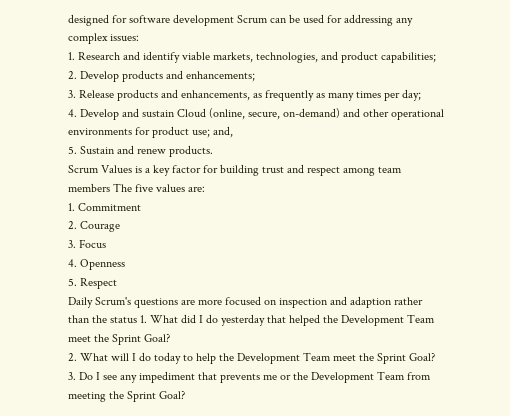designed for software development Scrum can be used for addressing any complex issues:
1. Research and identify viable markets, technologies, and product capabilities;
2. Develop products and enhancements;
3. Release products and enhancements, as frequently as many times per day;
4. Develop and sustain Cloud (online, secure, on-demand) and other operational environments for product use; and,
5. Sustain and renew products.
Scrum Values is a key factor for building trust and respect among team members The five values are:
1. Commitment
2. Courage
3. Focus
4. Openness
5. Respect
Daily Scrum's questions are more focused on inspection and adaption rather than the status 1. What did I do yesterday that helped the Development Team meet the Sprint Goal?
2. What will I do today to help the Development Team meet the Sprint Goal?
3. Do I see any impediment that prevents me or the Development Team from meeting the Sprint Goal?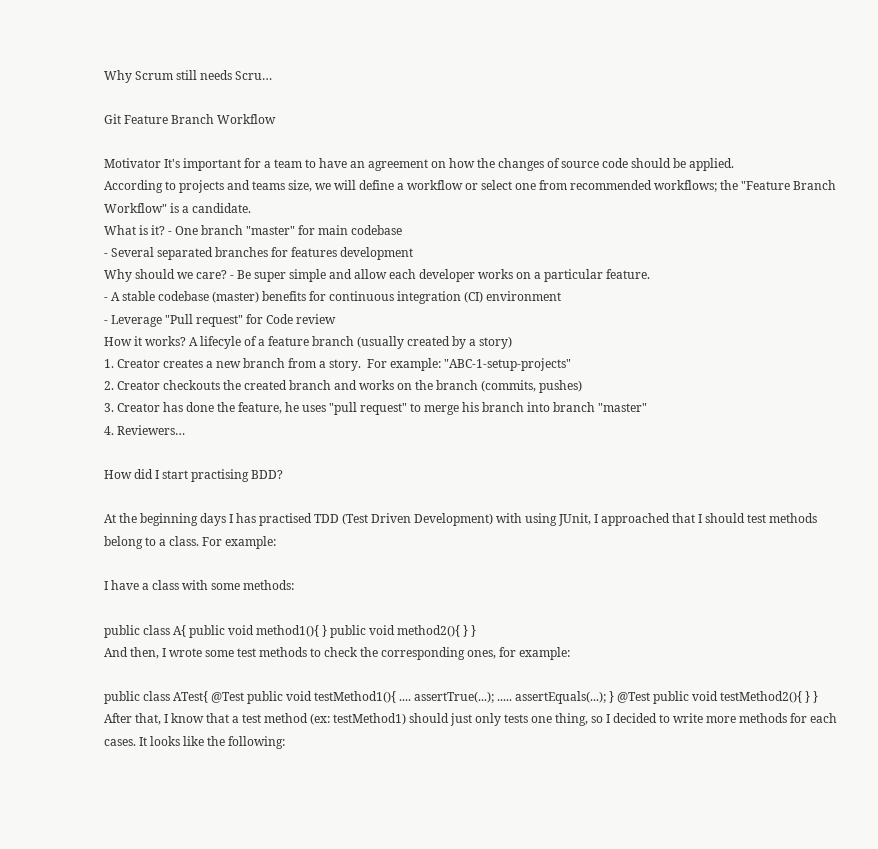Why Scrum still needs Scru…

Git Feature Branch Workflow

Motivator It's important for a team to have an agreement on how the changes of source code should be applied.
According to projects and teams size, we will define a workflow or select one from recommended workflows; the "Feature Branch Workflow" is a candidate.
What is it? - One branch "master" for main codebase
- Several separated branches for features development
Why should we care? - Be super simple and allow each developer works on a particular feature.
- A stable codebase (master) benefits for continuous integration (CI) environment
- Leverage "Pull request" for Code review
How it works? A lifecyle of a feature branch (usually created by a story)
1. Creator creates a new branch from a story.  For example: "ABC-1-setup-projects"
2. Creator checkouts the created branch and works on the branch (commits, pushes)
3. Creator has done the feature, he uses "pull request" to merge his branch into branch "master"
4. Reviewers…

How did I start practising BDD?

At the beginning days I has practised TDD (Test Driven Development) with using JUnit, I approached that I should test methods belong to a class. For example:

I have a class with some methods:

public class A{ public void method1(){ } public void method2(){ } }
And then, I wrote some test methods to check the corresponding ones, for example:

public class ATest{ @Test public void testMethod1(){ .... assertTrue(...); ..... assertEquals(...); } @Test public void testMethod2(){ } }
After that, I know that a test method (ex: testMethod1) should just only tests one thing, so I decided to write more methods for each cases. It looks like the following: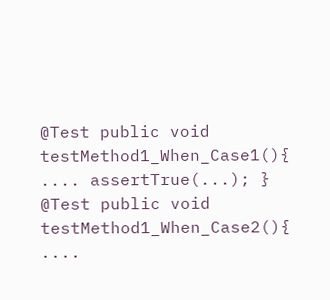@Test public void testMethod1_When_Case1(){ .... assertTrue(...); } @Test public void testMethod1_When_Case2(){ ....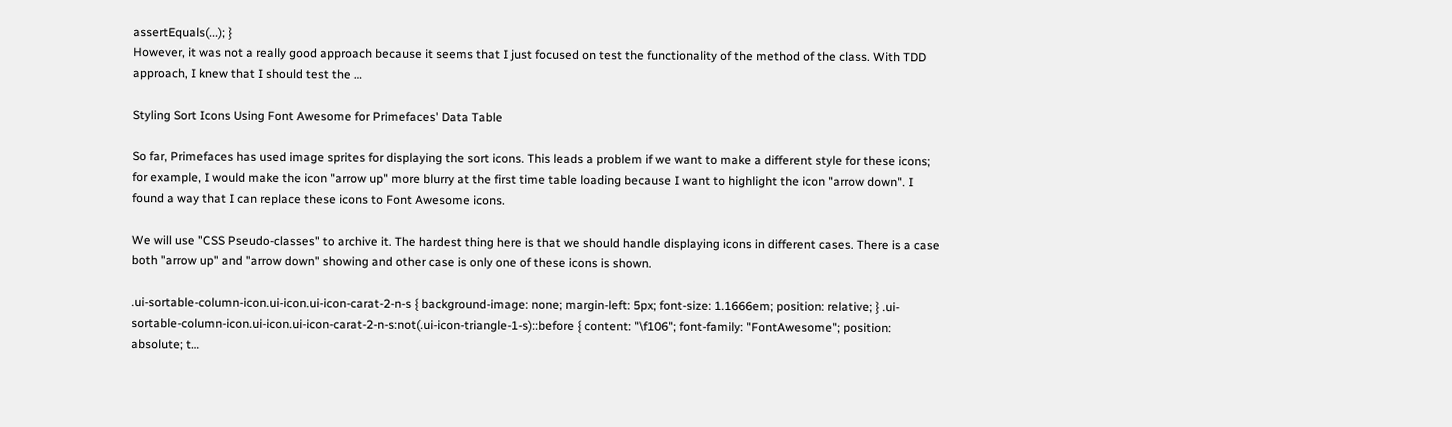assertEquals(...); }
However, it was not a really good approach because it seems that I just focused on test the functionality of the method of the class. With TDD approach, I knew that I should test the …

Styling Sort Icons Using Font Awesome for Primefaces' Data Table

So far, Primefaces has used image sprites for displaying the sort icons. This leads a problem if we want to make a different style for these icons; for example, I would make the icon "arrow up" more blurry at the first time table loading because I want to highlight the icon "arrow down". I found a way that I can replace these icons to Font Awesome icons.

We will use "CSS Pseudo-classes" to archive it. The hardest thing here is that we should handle displaying icons in different cases. There is a case both "arrow up" and "arrow down" showing and other case is only one of these icons is shown.

.ui-sortable-column-icon.ui-icon.ui-icon-carat-2-n-s { background-image: none; margin-left: 5px; font-size: 1.1666em; position: relative; } .ui-sortable-column-icon.ui-icon.ui-icon-carat-2-n-s:not(.ui-icon-triangle-1-s)::before { content: "\f106"; font-family: "FontAwesome"; position: absolute; t…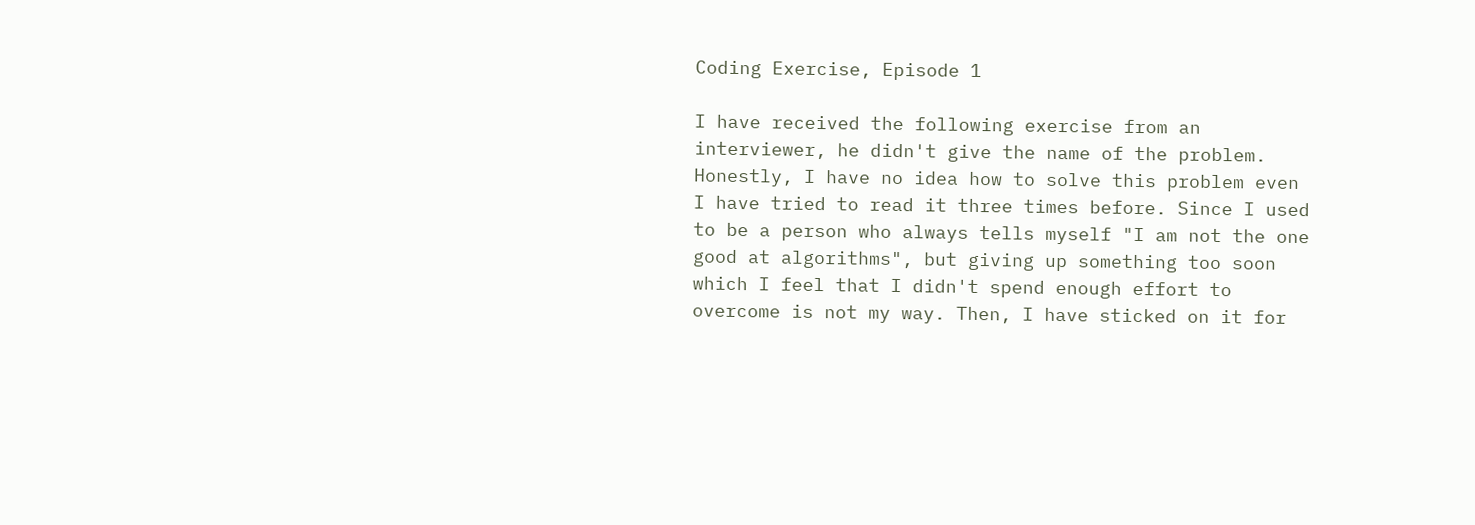Coding Exercise, Episode 1

I have received the following exercise from an interviewer, he didn't give the name of the problem. Honestly, I have no idea how to solve this problem even I have tried to read it three times before. Since I used to be a person who always tells myself "I am not the one good at algorithms", but giving up something too soon which I feel that I didn't spend enough effort to overcome is not my way. Then, I have sticked on it for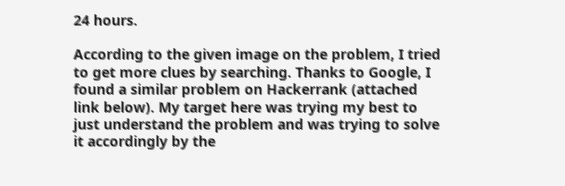24 hours.

According to the given image on the problem, I tried to get more clues by searching. Thanks to Google, I found a similar problem on Hackerrank (attached link below). My target here was trying my best to just understand the problem and was trying to solve it accordingly by the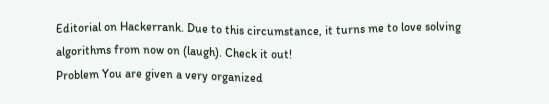Editorial on Hackerrank. Due to this circumstance, it turns me to love solving algorithms from now on (laugh). Check it out!
Problem You are given a very organized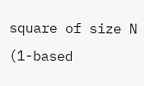square of size N (1-based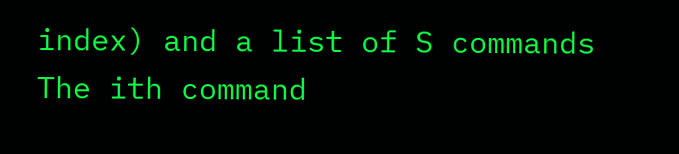index) and a list of S commands
The ith command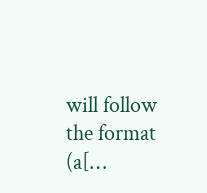will follow the format (a[…